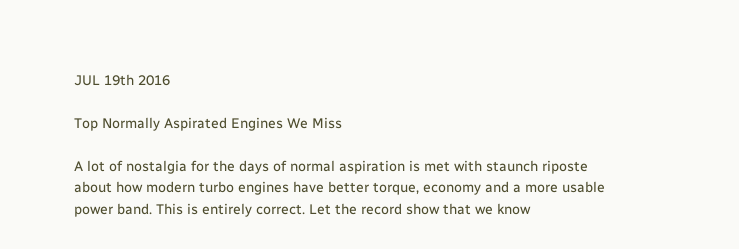JUL 19th 2016

Top Normally Aspirated Engines We Miss

A lot of nostalgia for the days of normal aspiration is met with staunch riposte about how modern turbo engines have better torque, economy and a more usable power band. This is entirely correct. Let the record show that we know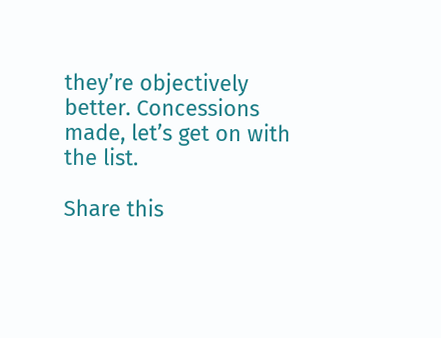they’re objectively better. Concessions made, let’s get on with the list.

Share this